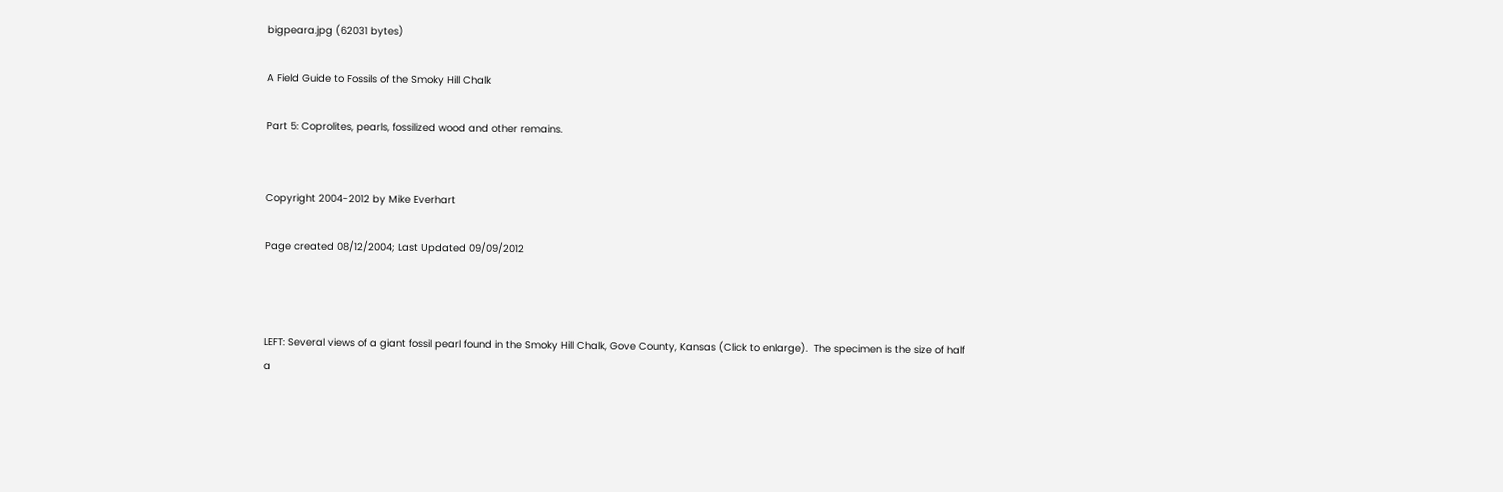bigpeara.jpg (62031 bytes)

A Field Guide to Fossils of the Smoky Hill Chalk

Part 5: Coprolites, pearls, fossilized wood and other remains.


Copyright 2004-2012 by Mike Everhart

Page created 08/12/2004; Last Updated 09/09/2012



LEFT: Several views of a giant fossil pearl found in the Smoky Hill Chalk, Gove County, Kansas (Click to enlarge).  The specimen is the size of half a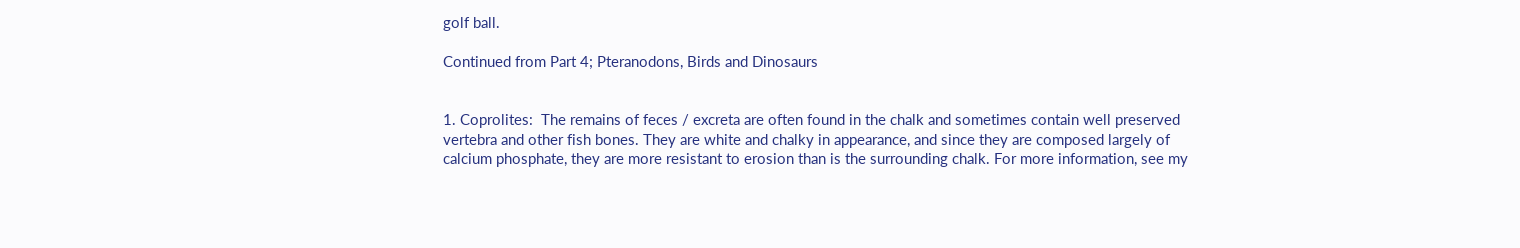golf ball.

Continued from Part 4; Pteranodons, Birds and Dinosaurs


1. Coprolites:  The remains of feces / excreta are often found in the chalk and sometimes contain well preserved vertebra and other fish bones. They are white and chalky in appearance, and since they are composed largely of calcium phosphate, they are more resistant to erosion than is the surrounding chalk. For more information, see my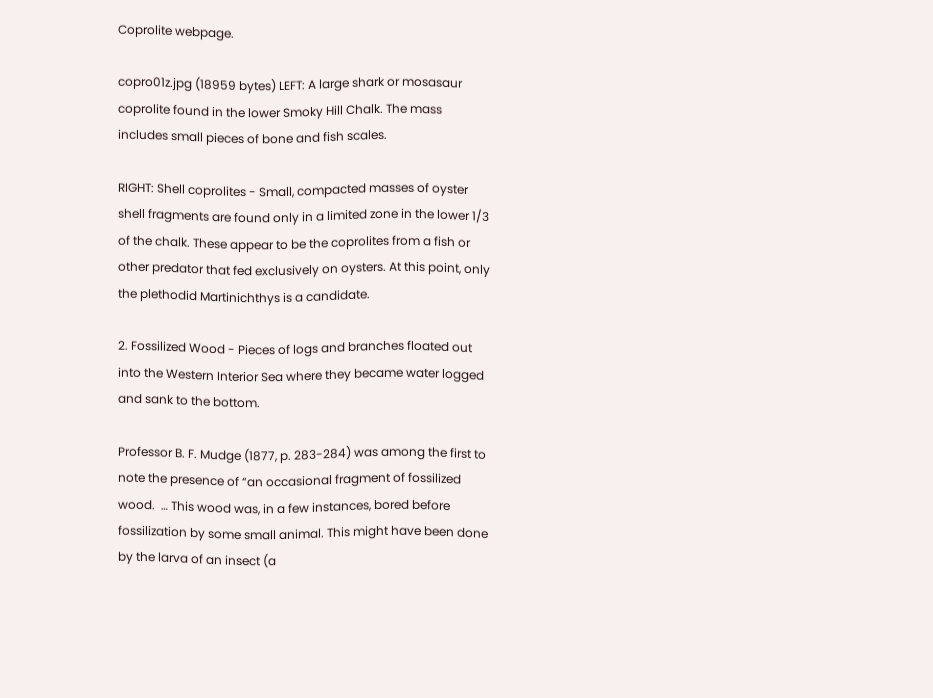Coprolite webpage.

copro01z.jpg (18959 bytes) LEFT: A large shark or mosasaur coprolite found in the lower Smoky Hill Chalk. The mass includes small pieces of bone and fish scales.

RIGHT: Shell coprolites - Small, compacted masses of oyster shell fragments are found only in a limited zone in the lower 1/3 of the chalk. These appear to be the coprolites from a fish or other predator that fed exclusively on oysters. At this point, only the plethodid Martinichthys is a candidate.

2. Fossilized Wood - Pieces of logs and branches floated out into the Western Interior Sea where they became water logged and sank to the bottom.

Professor B. F. Mudge (1877, p. 283-284) was among the first to note the presence of “an occasional fragment of fossilized wood.  … This wood was, in a few instances, bored before fossilization by some small animal. This might have been done by the larva of an insect (a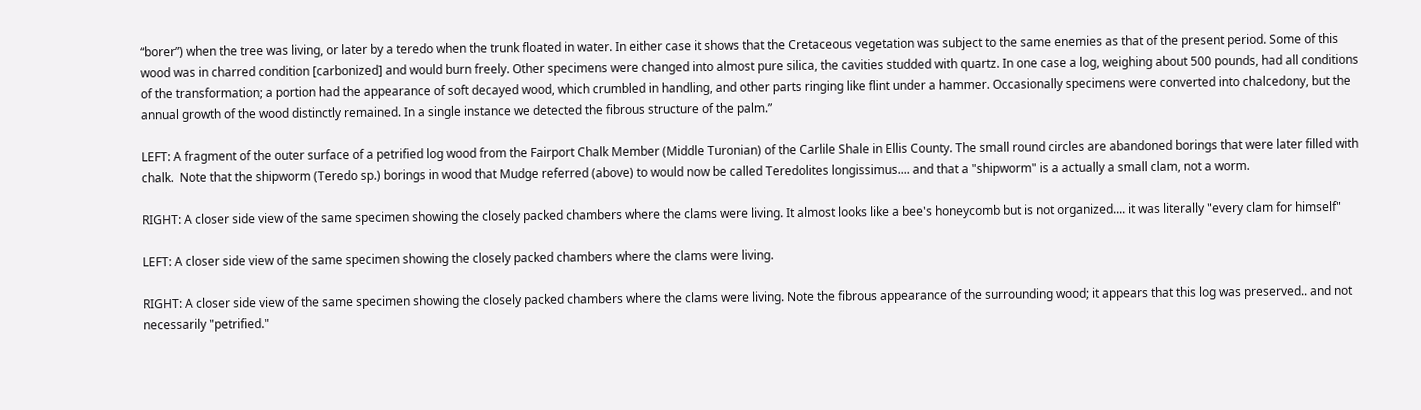“borer”) when the tree was living, or later by a teredo when the trunk floated in water. In either case it shows that the Cretaceous vegetation was subject to the same enemies as that of the present period. Some of this wood was in charred condition [carbonized] and would burn freely. Other specimens were changed into almost pure silica, the cavities studded with quartz. In one case a log, weighing about 500 pounds, had all conditions of the transformation; a portion had the appearance of soft decayed wood, which crumbled in handling, and other parts ringing like flint under a hammer. Occasionally specimens were converted into chalcedony, but the annual growth of the wood distinctly remained. In a single instance we detected the fibrous structure of the palm.”

LEFT: A fragment of the outer surface of a petrified log wood from the Fairport Chalk Member (Middle Turonian) of the Carlile Shale in Ellis County. The small round circles are abandoned borings that were later filled with chalk.  Note that the shipworm (Teredo sp.) borings in wood that Mudge referred (above) to would now be called Teredolites longissimus.... and that a "shipworm" is a actually a small clam, not a worm.

RIGHT: A closer side view of the same specimen showing the closely packed chambers where the clams were living. It almost looks like a bee's honeycomb but is not organized.... it was literally "every clam for himself"

LEFT: A closer side view of the same specimen showing the closely packed chambers where the clams were living.

RIGHT: A closer side view of the same specimen showing the closely packed chambers where the clams were living. Note the fibrous appearance of the surrounding wood; it appears that this log was preserved.. and not necessarily "petrified."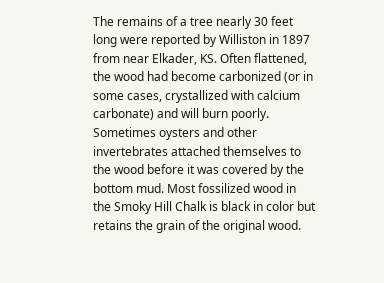The remains of a tree nearly 30 feet long were reported by Williston in 1897 from near Elkader, KS. Often flattened, the wood had become carbonized (or in some cases, crystallized with calcium carbonate) and will burn poorly. Sometimes oysters and other invertebrates attached themselves to the wood before it was covered by the bottom mud. Most fossilized wood in the Smoky Hill Chalk is black in color but retains the grain of the original wood.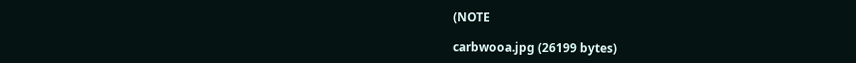(NOTE

carbwooa.jpg (26199 bytes)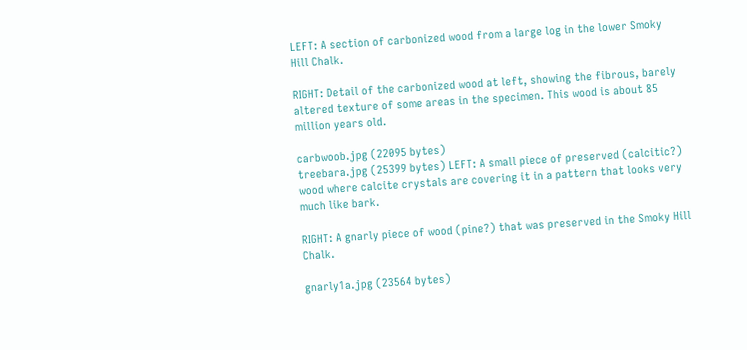LEFT: A section of carbonized wood from a large log in the lower Smoky Hill Chalk.

RIGHT: Detail of the carbonized wood at left, showing the fibrous, barely altered texture of some areas in the specimen. This wood is about 85 million years old.

carbwoob.jpg (22095 bytes)
treebara.jpg (25399 bytes) LEFT: A small piece of preserved (calcitic?) wood where calcite crystals are covering it in a pattern that looks very much like bark.

RIGHT: A gnarly piece of wood (pine?) that was preserved in the Smoky Hill Chalk.

gnarly1a.jpg (23564 bytes)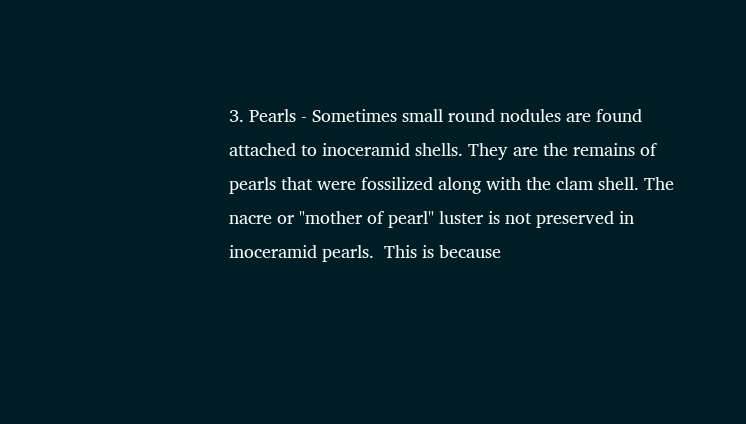3. Pearls - Sometimes small round nodules are found attached to inoceramid shells. They are the remains of pearls that were fossilized along with the clam shell. The nacre or "mother of pearl" luster is not preserved in inoceramid pearls.  This is because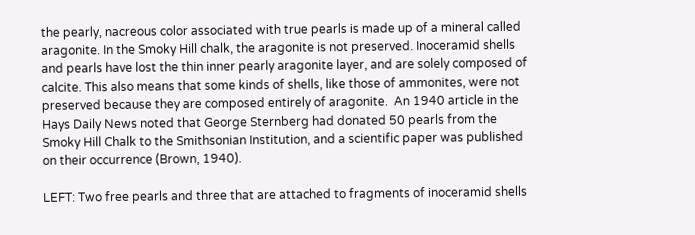the pearly, nacreous color associated with true pearls is made up of a mineral called aragonite. In the Smoky Hill chalk, the aragonite is not preserved. Inoceramid shells and pearls have lost the thin inner pearly aragonite layer, and are solely composed of calcite. This also means that some kinds of shells, like those of ammonites, were not preserved because they are composed entirely of aragonite.  An 1940 article in the Hays Daily News noted that George Sternberg had donated 50 pearls from the Smoky Hill Chalk to the Smithsonian Institution, and a scientific paper was published on their occurrence (Brown, 1940).

LEFT: Two free pearls and three that are attached to fragments of inoceramid shells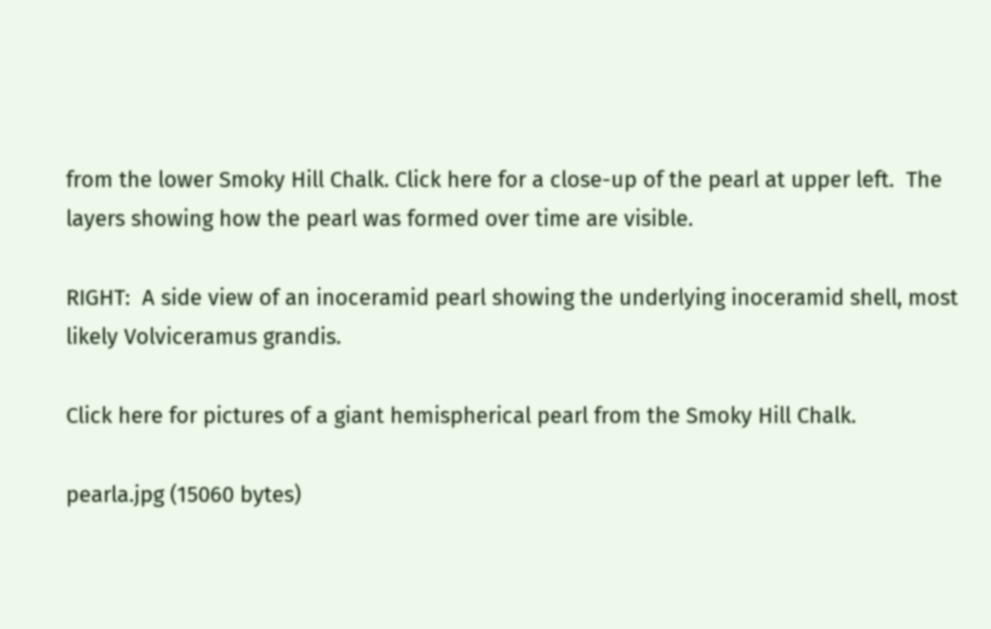from the lower Smoky Hill Chalk. Click here for a close-up of the pearl at upper left.  The layers showing how the pearl was formed over time are visible.

RIGHT:  A side view of an inoceramid pearl showing the underlying inoceramid shell, most likely Volviceramus grandis.

Click here for pictures of a giant hemispherical pearl from the Smoky Hill Chalk.

pearla.jpg (15060 bytes)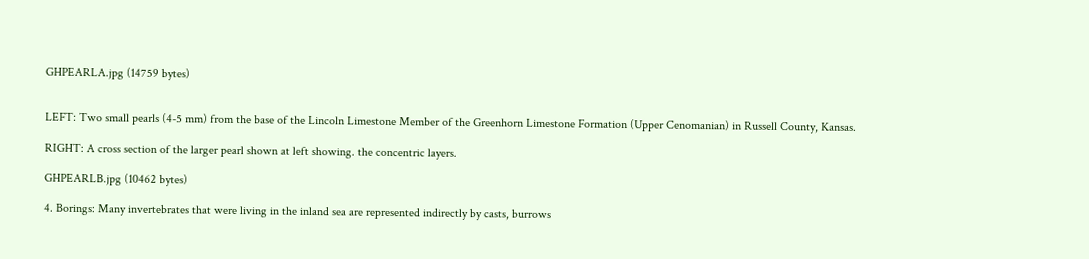GHPEARLA.jpg (14759 bytes)


LEFT: Two small pearls (4-5 mm) from the base of the Lincoln Limestone Member of the Greenhorn Limestone Formation (Upper Cenomanian) in Russell County, Kansas.

RIGHT: A cross section of the larger pearl shown at left showing. the concentric layers.

GHPEARLB.jpg (10462 bytes)

4. Borings: Many invertebrates that were living in the inland sea are represented indirectly by casts, burrows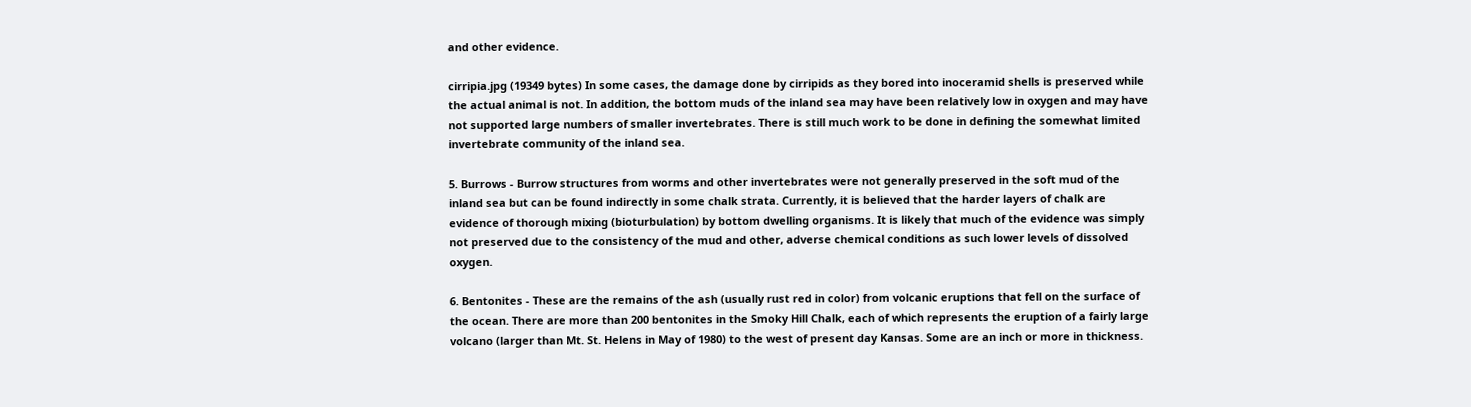and other evidence.

cirripia.jpg (19349 bytes) In some cases, the damage done by cirripids as they bored into inoceramid shells is preserved while the actual animal is not. In addition, the bottom muds of the inland sea may have been relatively low in oxygen and may have not supported large numbers of smaller invertebrates. There is still much work to be done in defining the somewhat limited invertebrate community of the inland sea.

5. Burrows - Burrow structures from worms and other invertebrates were not generally preserved in the soft mud of the inland sea but can be found indirectly in some chalk strata. Currently, it is believed that the harder layers of chalk are evidence of thorough mixing (bioturbulation) by bottom dwelling organisms. It is likely that much of the evidence was simply not preserved due to the consistency of the mud and other, adverse chemical conditions as such lower levels of dissolved oxygen.

6. Bentonites - These are the remains of the ash (usually rust red in color) from volcanic eruptions that fell on the surface of the ocean. There are more than 200 bentonites in the Smoky Hill Chalk, each of which represents the eruption of a fairly large volcano (larger than Mt. St. Helens in May of 1980) to the west of present day Kansas. Some are an inch or more in thickness.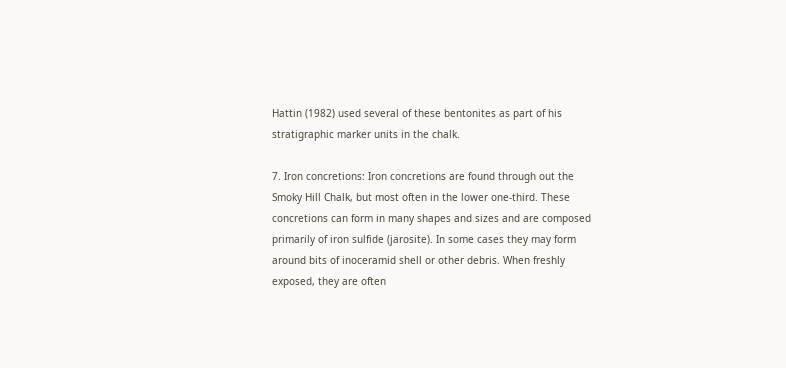Hattin (1982) used several of these bentonites as part of his stratigraphic marker units in the chalk.

7. Iron concretions: Iron concretions are found through out the Smoky Hill Chalk, but most often in the lower one-third. These concretions can form in many shapes and sizes and are composed primarily of iron sulfide (jarosite). In some cases they may form around bits of inoceramid shell or other debris. When freshly exposed, they are often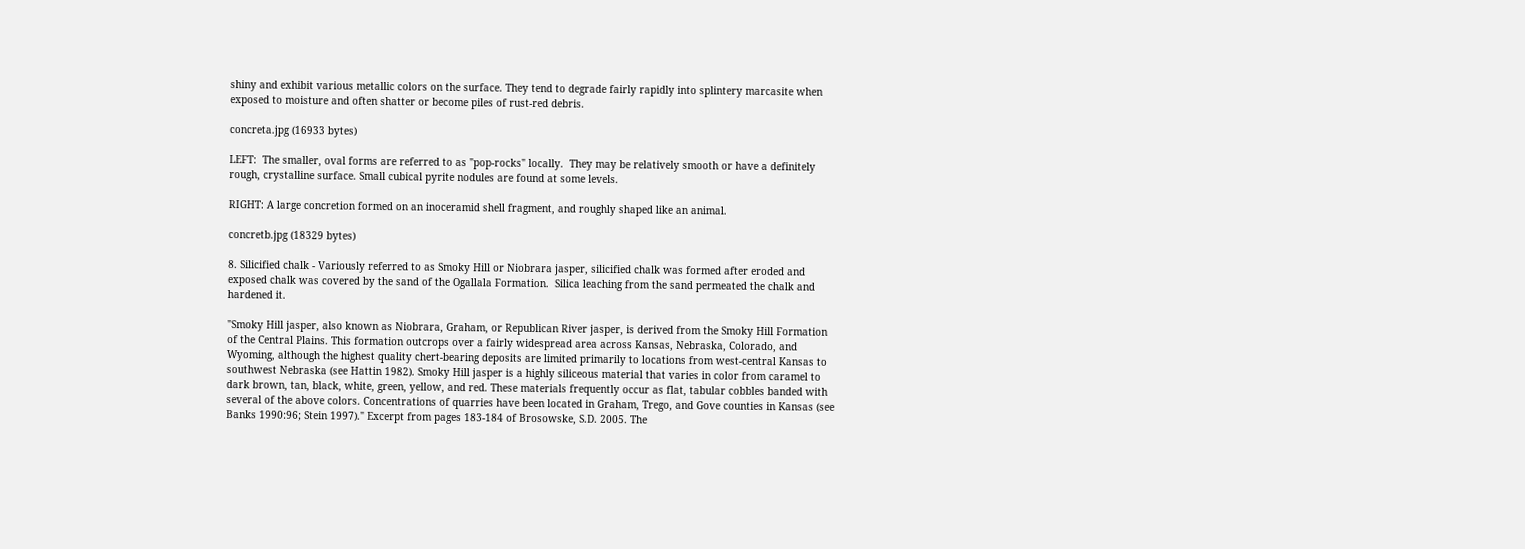shiny and exhibit various metallic colors on the surface. They tend to degrade fairly rapidly into splintery marcasite when exposed to moisture and often shatter or become piles of rust-red debris.

concreta.jpg (16933 bytes)

LEFT:  The smaller, oval forms are referred to as "pop-rocks" locally.  They may be relatively smooth or have a definitely rough, crystalline surface. Small cubical pyrite nodules are found at some levels.

RIGHT: A large concretion formed on an inoceramid shell fragment, and roughly shaped like an animal.

concretb.jpg (18329 bytes)

8. Silicified chalk - Variously referred to as Smoky Hill or Niobrara jasper, silicified chalk was formed after eroded and exposed chalk was covered by the sand of the Ogallala Formation.  Silica leaching from the sand permeated the chalk and hardened it.

"Smoky Hill jasper, also known as Niobrara, Graham, or Republican River jasper, is derived from the Smoky Hill Formation of the Central Plains. This formation outcrops over a fairly widespread area across Kansas, Nebraska, Colorado, and Wyoming, although the highest quality chert-bearing deposits are limited primarily to locations from west-central Kansas to southwest Nebraska (see Hattin 1982). Smoky Hill jasper is a highly siliceous material that varies in color from caramel to dark brown, tan, black, white, green, yellow, and red. These materials frequently occur as flat, tabular cobbles banded with several of the above colors. Concentrations of quarries have been located in Graham, Trego, and Gove counties in Kansas (see Banks 1990:96; Stein 1997)." Excerpt from pages 183-184 of Brosowske, S.D. 2005. The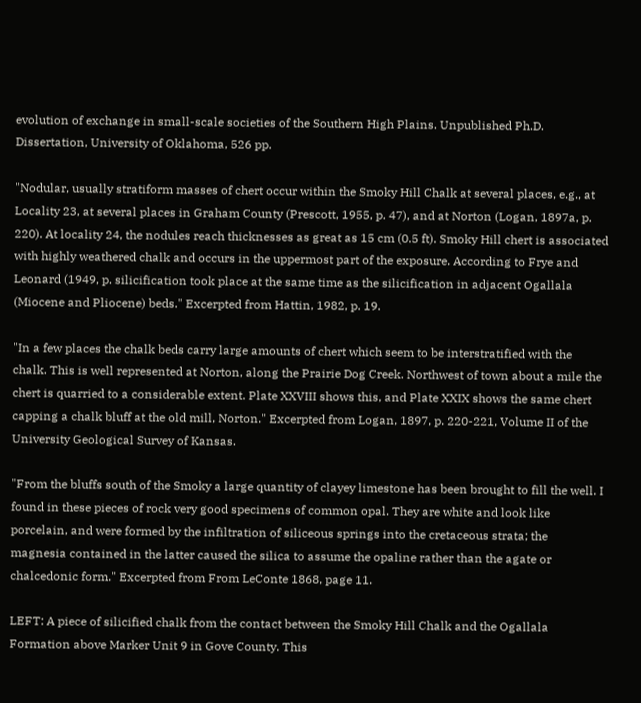evolution of exchange in small-scale societies of the Southern High Plains. Unpublished Ph.D. Dissertation, University of Oklahoma, 526 pp.

"Nodular, usually stratiform masses of chert occur within the Smoky Hill Chalk at several places, e.g., at Locality 23, at several places in Graham County (Prescott, 1955, p. 47), and at Norton (Logan, 1897a, p. 220). At locality 24, the nodules reach thicknesses as great as 15 cm (0.5 ft). Smoky Hill chert is associated with highly weathered chalk and occurs in the uppermost part of the exposure. According to Frye and Leonard (1949, p. silicification took place at the same time as the silicification in adjacent Ogallala (Miocene and Pliocene) beds." Excerpted from Hattin, 1982, p. 19.

"In a few places the chalk beds carry large amounts of chert which seem to be interstratified with the chalk. This is well represented at Norton, along the Prairie Dog Creek. Northwest of town about a mile the chert is quarried to a considerable extent. Plate XXVIII shows this, and Plate XXIX shows the same chert capping a chalk bluff at the old mill, Norton." Excerpted from Logan, 1897, p. 220-221, Volume II of the University Geological Survey of Kansas.

"From the bluffs south of the Smoky a large quantity of clayey limestone has been brought to fill the well. I found in these pieces of rock very good specimens of common opal. They are white and look like porcelain, and were formed by the infiltration of siliceous springs into the cretaceous strata; the magnesia contained in the latter caused the silica to assume the opaline rather than the agate or chalcedonic form." Excerpted from From LeConte 1868, page 11.

LEFT: A piece of silicified chalk from the contact between the Smoky Hill Chalk and the Ogallala Formation above Marker Unit 9 in Gove County. This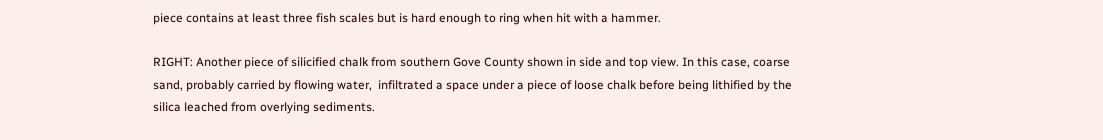piece contains at least three fish scales but is hard enough to ring when hit with a hammer.

RIGHT: Another piece of silicified chalk from southern Gove County shown in side and top view. In this case, coarse sand, probably carried by flowing water,  infiltrated a space under a piece of loose chalk before being lithified by the silica leached from overlying sediments.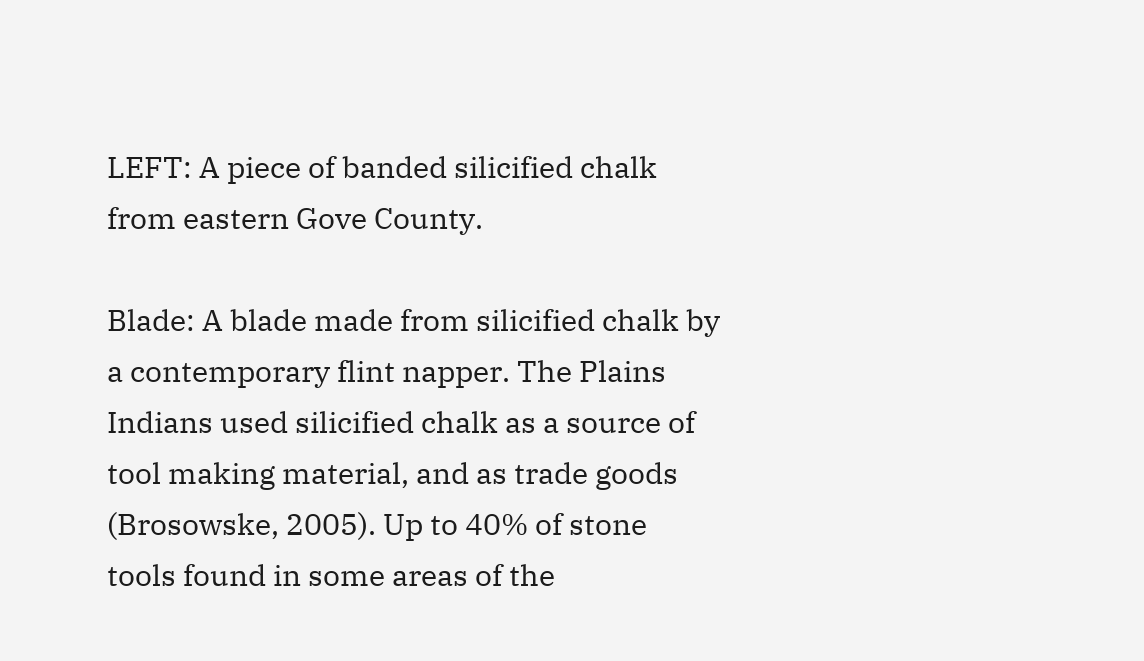LEFT: A piece of banded silicified chalk from eastern Gove County.

Blade: A blade made from silicified chalk by a contemporary flint napper. The Plains Indians used silicified chalk as a source of tool making material, and as trade goods (Brosowske, 2005). Up to 40% of stone tools found in some areas of the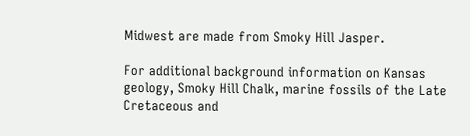Midwest are made from Smoky Hill Jasper.

For additional background information on Kansas geology, Smoky Hill Chalk, marine fossils of the Late Cretaceous and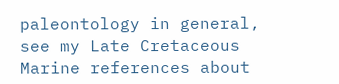paleontology in general, see my Late Cretaceous Marine references about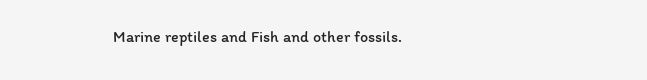Marine reptiles and Fish and other fossils.